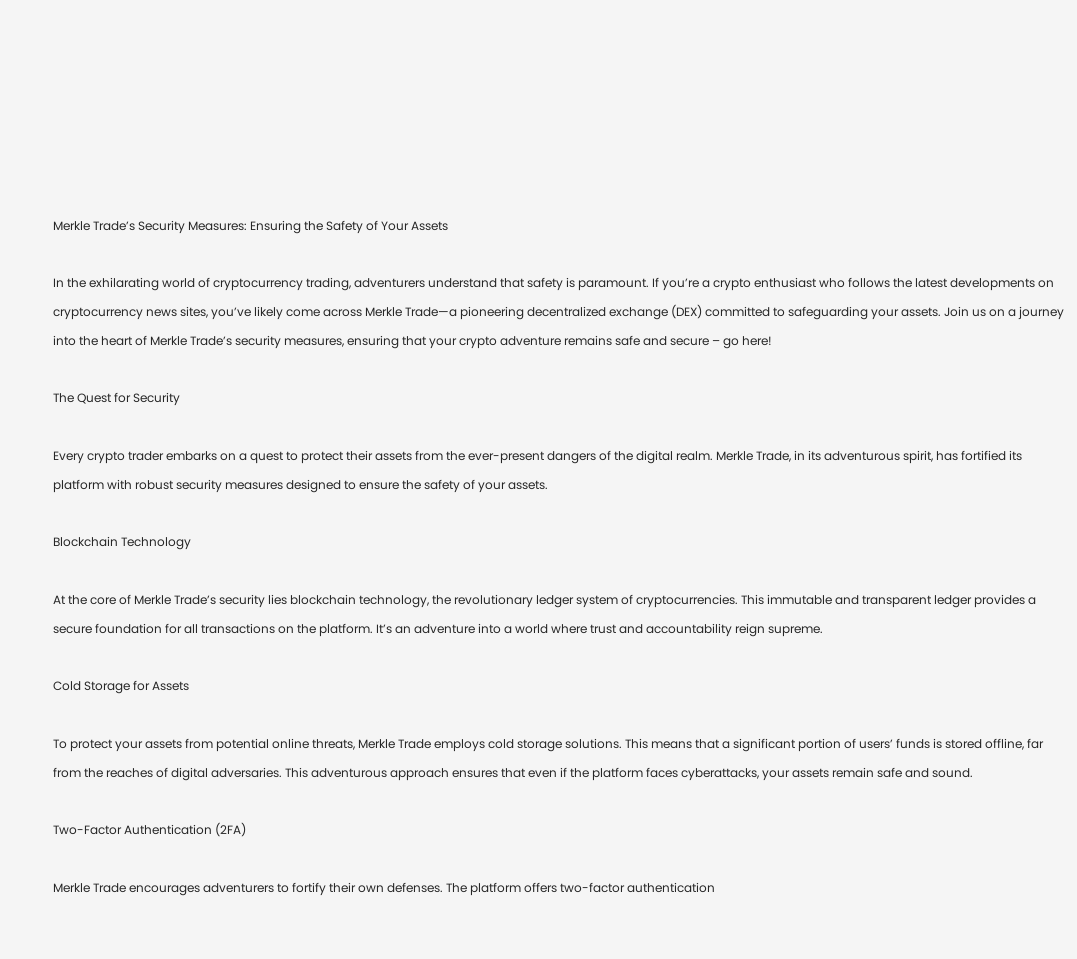Merkle Trade’s Security Measures: Ensuring the Safety of Your Assets

In the exhilarating world of cryptocurrency trading, adventurers understand that safety is paramount. If you’re a crypto enthusiast who follows the latest developments on cryptocurrency news sites, you’ve likely come across Merkle Trade—a pioneering decentralized exchange (DEX) committed to safeguarding your assets. Join us on a journey into the heart of Merkle Trade’s security measures, ensuring that your crypto adventure remains safe and secure – go here!

The Quest for Security

Every crypto trader embarks on a quest to protect their assets from the ever-present dangers of the digital realm. Merkle Trade, in its adventurous spirit, has fortified its platform with robust security measures designed to ensure the safety of your assets.

Blockchain Technology

At the core of Merkle Trade’s security lies blockchain technology, the revolutionary ledger system of cryptocurrencies. This immutable and transparent ledger provides a secure foundation for all transactions on the platform. It’s an adventure into a world where trust and accountability reign supreme.

Cold Storage for Assets

To protect your assets from potential online threats, Merkle Trade employs cold storage solutions. This means that a significant portion of users’ funds is stored offline, far from the reaches of digital adversaries. This adventurous approach ensures that even if the platform faces cyberattacks, your assets remain safe and sound.

Two-Factor Authentication (2FA)

Merkle Trade encourages adventurers to fortify their own defenses. The platform offers two-factor authentication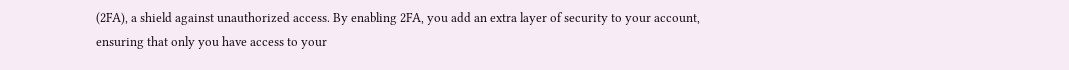(2FA), a shield against unauthorized access. By enabling 2FA, you add an extra layer of security to your account, ensuring that only you have access to your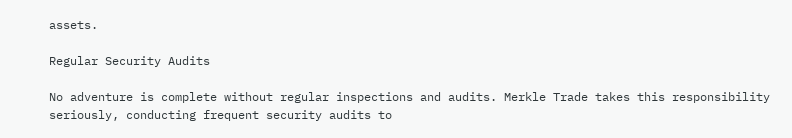assets.

Regular Security Audits

No adventure is complete without regular inspections and audits. Merkle Trade takes this responsibility seriously, conducting frequent security audits to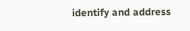identify and address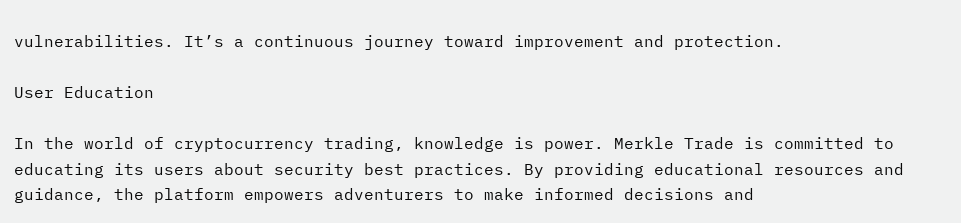vulnerabilities. It’s a continuous journey toward improvement and protection.

User Education

In the world of cryptocurrency trading, knowledge is power. Merkle Trade is committed to educating its users about security best practices. By providing educational resources and guidance, the platform empowers adventurers to make informed decisions and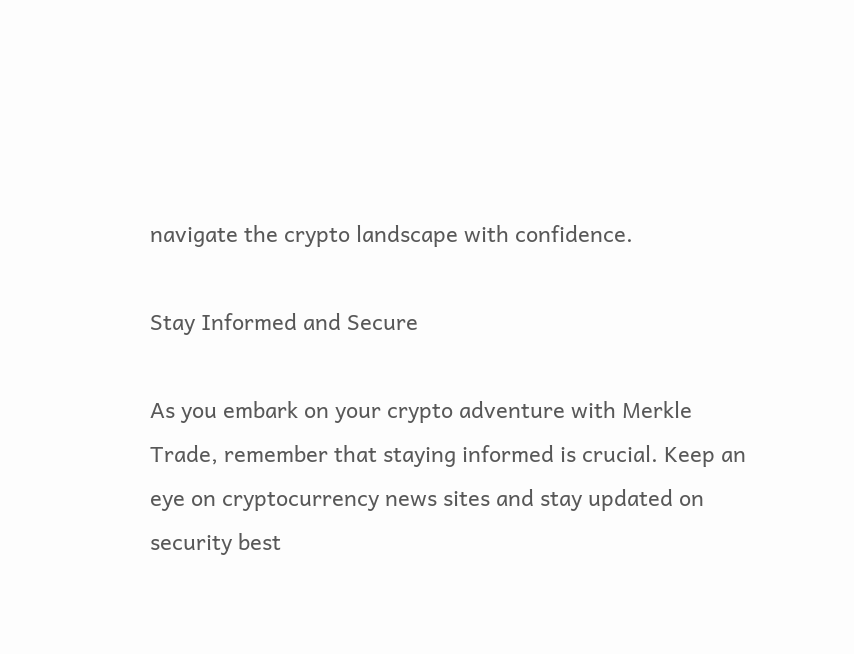navigate the crypto landscape with confidence.

Stay Informed and Secure

As you embark on your crypto adventure with Merkle Trade, remember that staying informed is crucial. Keep an eye on cryptocurrency news sites and stay updated on security best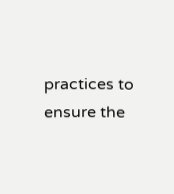practices to ensure the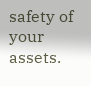safety of your assets.